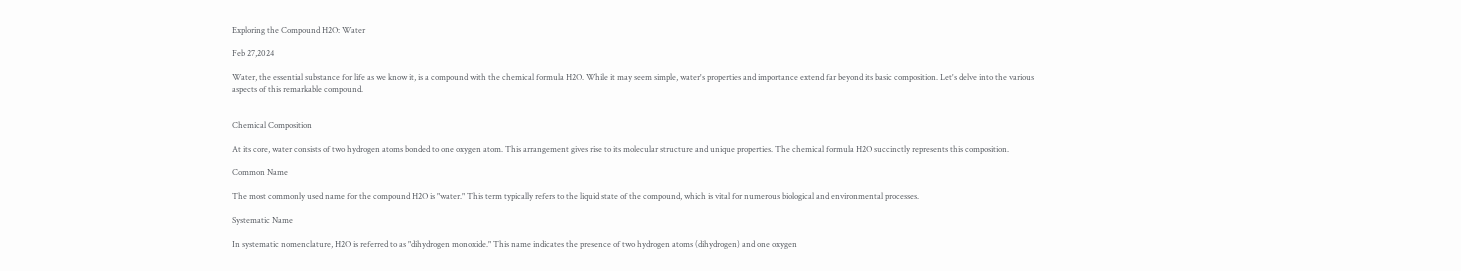Exploring the Compound H2O: Water

Feb 27,2024

Water, the essential substance for life as we know it, is a compound with the chemical formula H2O. While it may seem simple, water's properties and importance extend far beyond its basic composition. Let's delve into the various aspects of this remarkable compound.


Chemical Composition

At its core, water consists of two hydrogen atoms bonded to one oxygen atom. This arrangement gives rise to its molecular structure and unique properties. The chemical formula H2O succinctly represents this composition.

Common Name

The most commonly used name for the compound H2O is "water." This term typically refers to the liquid state of the compound, which is vital for numerous biological and environmental processes.

Systematic Name

In systematic nomenclature, H2O is referred to as "dihydrogen monoxide." This name indicates the presence of two hydrogen atoms (dihydrogen) and one oxygen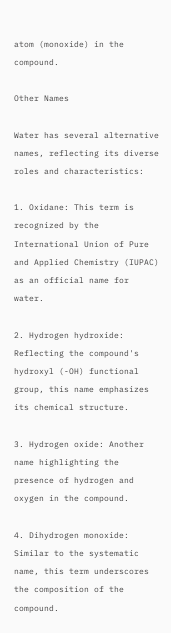atom (monoxide) in the compound.

Other Names

Water has several alternative names, reflecting its diverse roles and characteristics:

1. Oxidane: This term is recognized by the International Union of Pure and Applied Chemistry (IUPAC) as an official name for water.

2. Hydrogen hydroxide: Reflecting the compound's hydroxyl (-OH) functional group, this name emphasizes its chemical structure.

3. Hydrogen oxide: Another name highlighting the presence of hydrogen and oxygen in the compound.

4. Dihydrogen monoxide: Similar to the systematic name, this term underscores the composition of the compound.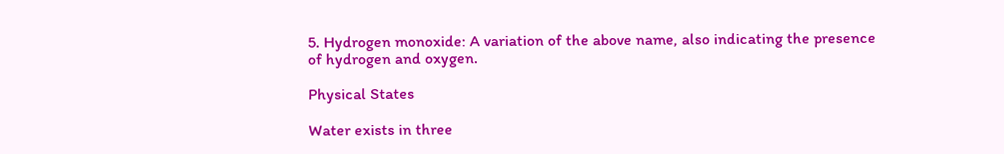5. Hydrogen monoxide: A variation of the above name, also indicating the presence of hydrogen and oxygen.

Physical States

Water exists in three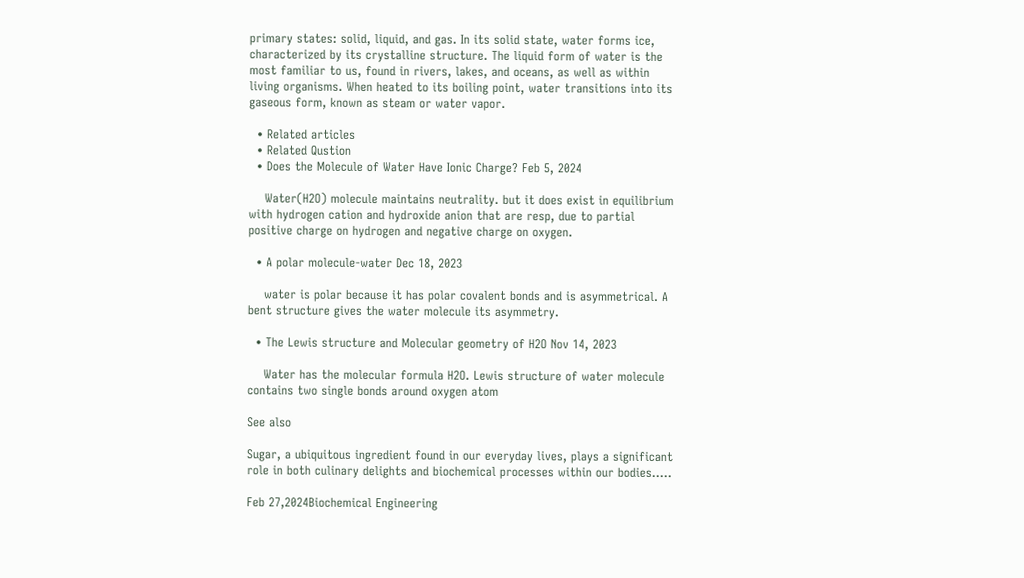primary states: solid, liquid, and gas. In its solid state, water forms ice, characterized by its crystalline structure. The liquid form of water is the most familiar to us, found in rivers, lakes, and oceans, as well as within living organisms. When heated to its boiling point, water transitions into its gaseous form, known as steam or water vapor.

  • Related articles
  • Related Qustion
  • Does the Molecule of Water Have Ionic Charge? Feb 5, 2024

    Water(H2O) molecule maintains neutrality. but it does exist in equilibrium with hydrogen cation and hydroxide anion that are resp, due to partial positive charge on hydrogen and negative charge on oxygen.

  • A polar molecule-water Dec 18, 2023

    water is polar because it has polar covalent bonds and is asymmetrical. A bent structure gives the water molecule its asymmetry.

  • The Lewis structure and Molecular geometry of H2O Nov 14, 2023

    Water has the molecular formula H2O. Lewis structure of water molecule contains two single bonds around oxygen atom

See also

Sugar, a ubiquitous ingredient found in our everyday lives, plays a significant role in both culinary delights and biochemical processes within our bodies.....

Feb 27,2024Biochemical Engineering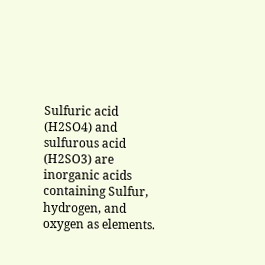Sulfuric acid (H2SO4) and sulfurous acid (H2SO3) are inorganic acids containing Sulfur, hydrogen, and oxygen as elements.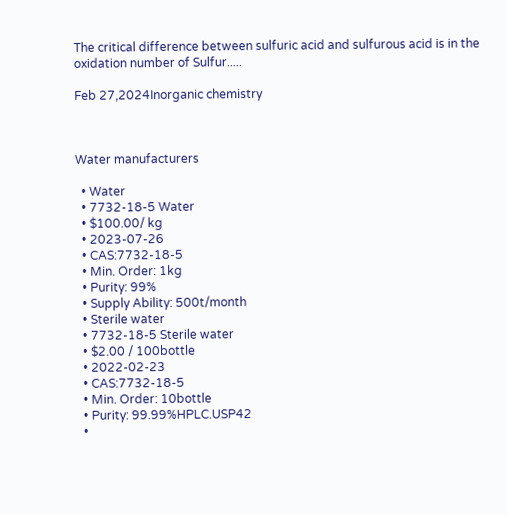The critical difference between sulfuric acid and sulfurous acid is in the oxidation number of Sulfur.....

Feb 27,2024Inorganic chemistry



Water manufacturers

  • Water
  • 7732-18-5 Water
  • $100.00/ kg
  • 2023-07-26
  • CAS:7732-18-5
  • Min. Order: 1kg
  • Purity: 99%
  • Supply Ability: 500t/month
  • Sterile water
  • 7732-18-5 Sterile water
  • $2.00 / 100bottle
  • 2022-02-23
  • CAS:7732-18-5
  • Min. Order: 10bottle
  • Purity: 99.99%HPLC.USP42
  •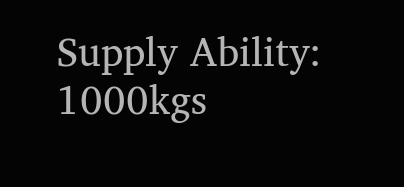Supply Ability: 1000kgs